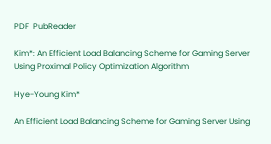PDF  PubReader

Kim*: An Efficient Load Balancing Scheme for Gaming Server Using Proximal Policy Optimization Algorithm

Hye-Young Kim*

An Efficient Load Balancing Scheme for Gaming Server Using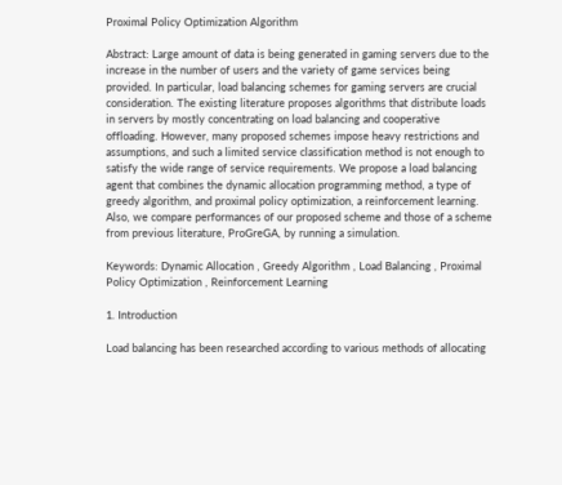Proximal Policy Optimization Algorithm

Abstract: Large amount of data is being generated in gaming servers due to the increase in the number of users and the variety of game services being provided. In particular, load balancing schemes for gaming servers are crucial consideration. The existing literature proposes algorithms that distribute loads in servers by mostly concentrating on load balancing and cooperative offloading. However, many proposed schemes impose heavy restrictions and assumptions, and such a limited service classification method is not enough to satisfy the wide range of service requirements. We propose a load balancing agent that combines the dynamic allocation programming method, a type of greedy algorithm, and proximal policy optimization, a reinforcement learning. Also, we compare performances of our proposed scheme and those of a scheme from previous literature, ProGreGA, by running a simulation.

Keywords: Dynamic Allocation , Greedy Algorithm , Load Balancing , Proximal Policy Optimization , Reinforcement Learning

1. Introduction

Load balancing has been researched according to various methods of allocating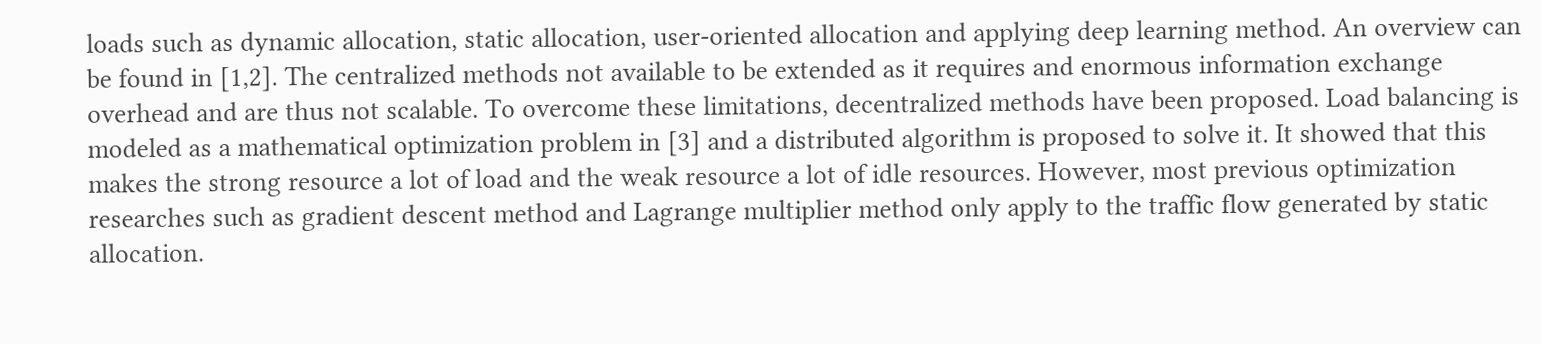loads such as dynamic allocation, static allocation, user-oriented allocation and applying deep learning method. An overview can be found in [1,2]. The centralized methods not available to be extended as it requires and enormous information exchange overhead and are thus not scalable. To overcome these limitations, decentralized methods have been proposed. Load balancing is modeled as a mathematical optimization problem in [3] and a distributed algorithm is proposed to solve it. It showed that this makes the strong resource a lot of load and the weak resource a lot of idle resources. However, most previous optimization researches such as gradient descent method and Lagrange multiplier method only apply to the traffic flow generated by static allocation.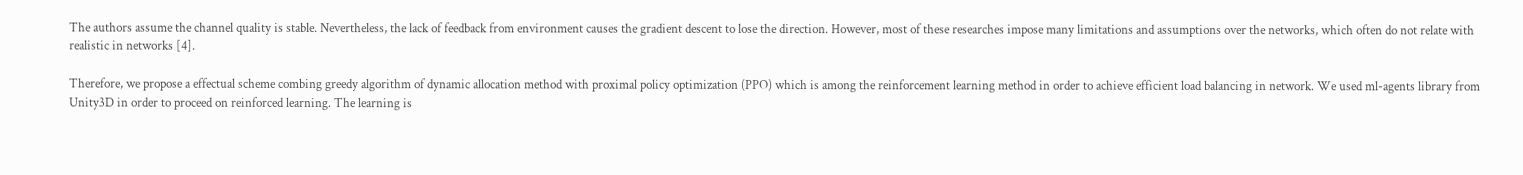The authors assume the channel quality is stable. Nevertheless, the lack of feedback from environment causes the gradient descent to lose the direction. However, most of these researches impose many limitations and assumptions over the networks, which often do not relate with realistic in networks [4].

Therefore, we propose a effectual scheme combing greedy algorithm of dynamic allocation method with proximal policy optimization (PPO) which is among the reinforcement learning method in order to achieve efficient load balancing in network. We used ml-agents library from Unity3D in order to proceed on reinforced learning. The learning is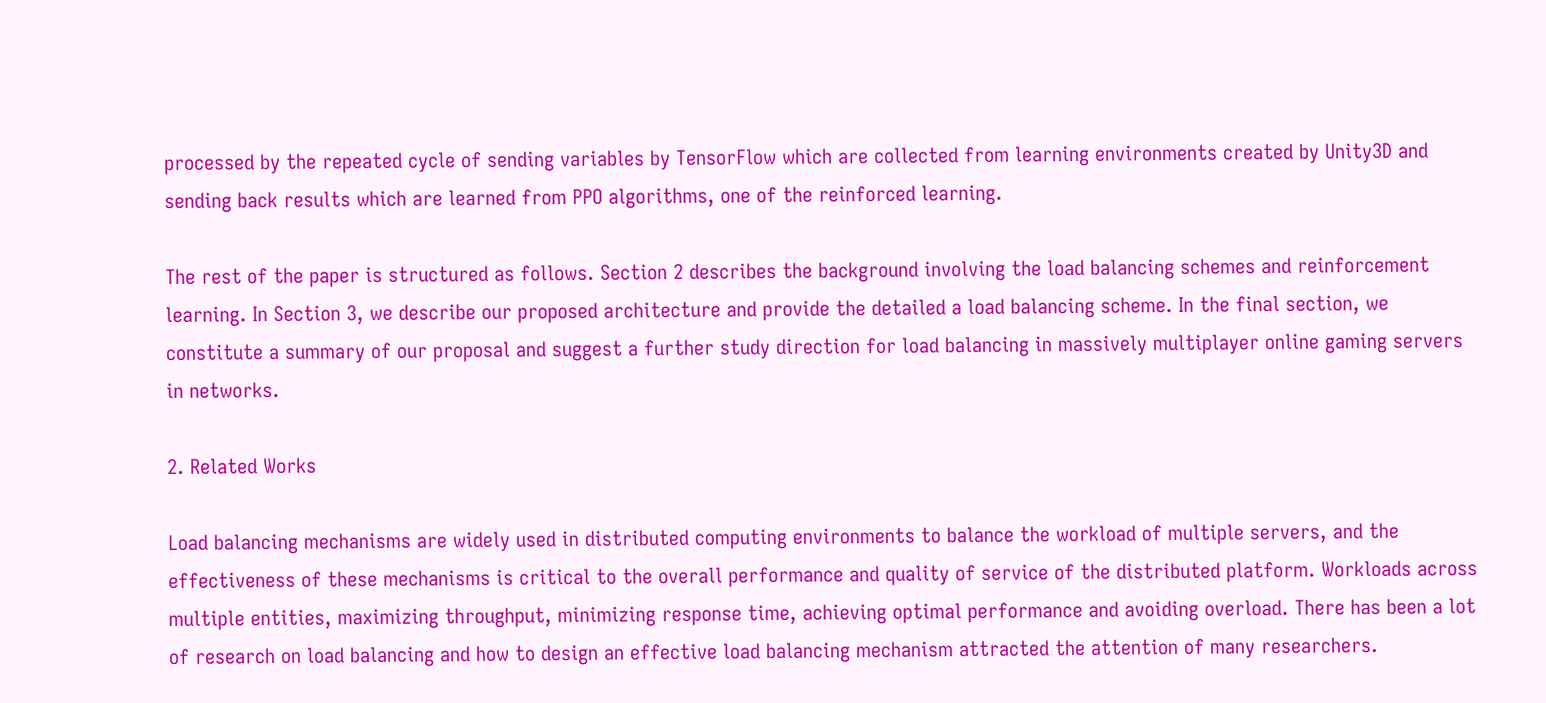processed by the repeated cycle of sending variables by TensorFlow which are collected from learning environments created by Unity3D and sending back results which are learned from PPO algorithms, one of the reinforced learning.

The rest of the paper is structured as follows. Section 2 describes the background involving the load balancing schemes and reinforcement learning. In Section 3, we describe our proposed architecture and provide the detailed a load balancing scheme. In the final section, we constitute a summary of our proposal and suggest a further study direction for load balancing in massively multiplayer online gaming servers in networks.

2. Related Works

Load balancing mechanisms are widely used in distributed computing environments to balance the workload of multiple servers, and the effectiveness of these mechanisms is critical to the overall performance and quality of service of the distributed platform. Workloads across multiple entities, maximizing throughput, minimizing response time, achieving optimal performance and avoiding overload. There has been a lot of research on load balancing and how to design an effective load balancing mechanism attracted the attention of many researchers.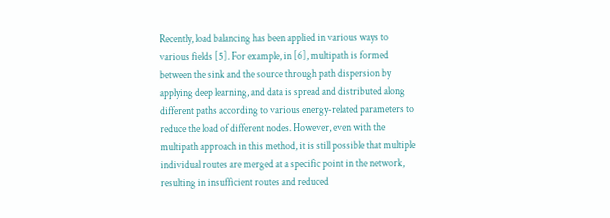Recently, load balancing has been applied in various ways to various fields [5]. For example, in [6], multipath is formed between the sink and the source through path dispersion by applying deep learning, and data is spread and distributed along different paths according to various energy-related parameters to reduce the load of different nodes. However, even with the multipath approach in this method, it is still possible that multiple individual routes are merged at a specific point in the network, resulting in insufficient routes and reduced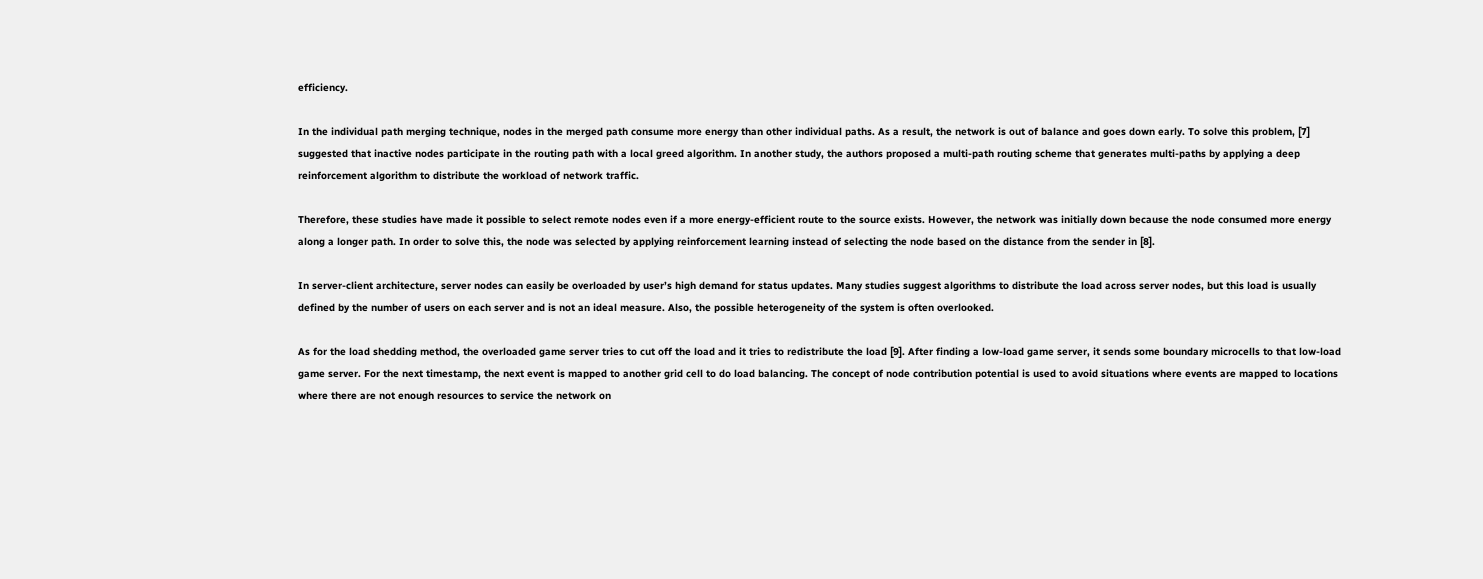efficiency.

In the individual path merging technique, nodes in the merged path consume more energy than other individual paths. As a result, the network is out of balance and goes down early. To solve this problem, [7] suggested that inactive nodes participate in the routing path with a local greed algorithm. In another study, the authors proposed a multi-path routing scheme that generates multi-paths by applying a deep reinforcement algorithm to distribute the workload of network traffic.

Therefore, these studies have made it possible to select remote nodes even if a more energy-efficient route to the source exists. However, the network was initially down because the node consumed more energy along a longer path. In order to solve this, the node was selected by applying reinforcement learning instead of selecting the node based on the distance from the sender in [8].

In server-client architecture, server nodes can easily be overloaded by user’s high demand for status updates. Many studies suggest algorithms to distribute the load across server nodes, but this load is usually defined by the number of users on each server and is not an ideal measure. Also, the possible heterogeneity of the system is often overlooked.

As for the load shedding method, the overloaded game server tries to cut off the load and it tries to redistribute the load [9]. After finding a low-load game server, it sends some boundary microcells to that low-load game server. For the next timestamp, the next event is mapped to another grid cell to do load balancing. The concept of node contribution potential is used to avoid situations where events are mapped to locations where there are not enough resources to service the network on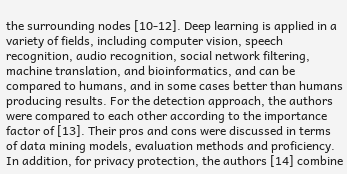the surrounding nodes [10-12]. Deep learning is applied in a variety of fields, including computer vision, speech recognition, audio recognition, social network filtering, machine translation, and bioinformatics, and can be compared to humans, and in some cases better than humans producing results. For the detection approach, the authors were compared to each other according to the importance factor of [13]. Their pros and cons were discussed in terms of data mining models, evaluation methods and proficiency. In addition, for privacy protection, the authors [14] combine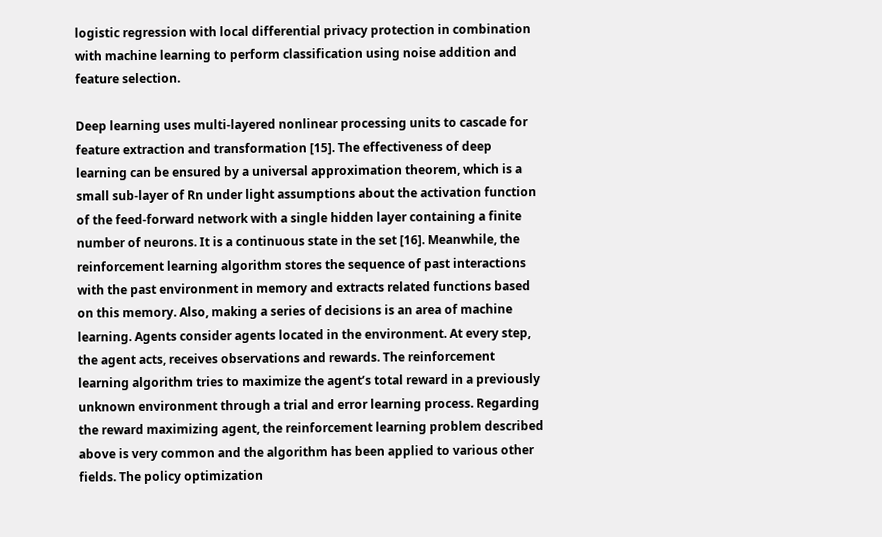logistic regression with local differential privacy protection in combination with machine learning to perform classification using noise addition and feature selection.

Deep learning uses multi-layered nonlinear processing units to cascade for feature extraction and transformation [15]. The effectiveness of deep learning can be ensured by a universal approximation theorem, which is a small sub-layer of Rn under light assumptions about the activation function of the feed-forward network with a single hidden layer containing a finite number of neurons. It is a continuous state in the set [16]. Meanwhile, the reinforcement learning algorithm stores the sequence of past interactions with the past environment in memory and extracts related functions based on this memory. Also, making a series of decisions is an area of machine learning. Agents consider agents located in the environment. At every step, the agent acts, receives observations and rewards. The reinforcement learning algorithm tries to maximize the agent’s total reward in a previously unknown environment through a trial and error learning process. Regarding the reward maximizing agent, the reinforcement learning problem described above is very common and the algorithm has been applied to various other fields. The policy optimization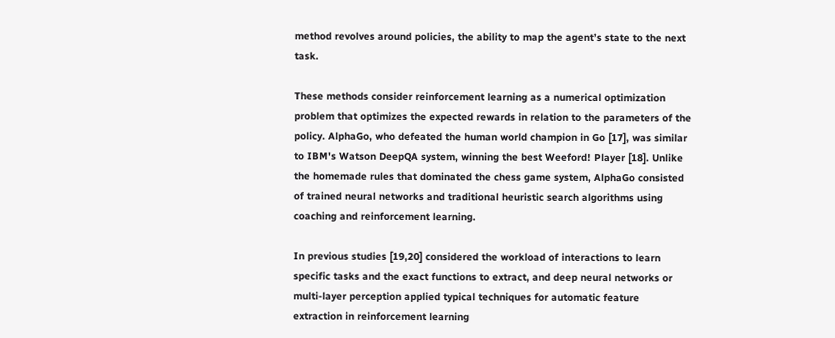method revolves around policies, the ability to map the agent’s state to the next task.

These methods consider reinforcement learning as a numerical optimization problem that optimizes the expected rewards in relation to the parameters of the policy. AlphaGo, who defeated the human world champion in Go [17], was similar to IBM's Watson DeepQA system, winning the best Weeford! Player [18]. Unlike the homemade rules that dominated the chess game system, AlphaGo consisted of trained neural networks and traditional heuristic search algorithms using coaching and reinforcement learning.

In previous studies [19,20] considered the workload of interactions to learn specific tasks and the exact functions to extract, and deep neural networks or multi-layer perception applied typical techniques for automatic feature extraction in reinforcement learning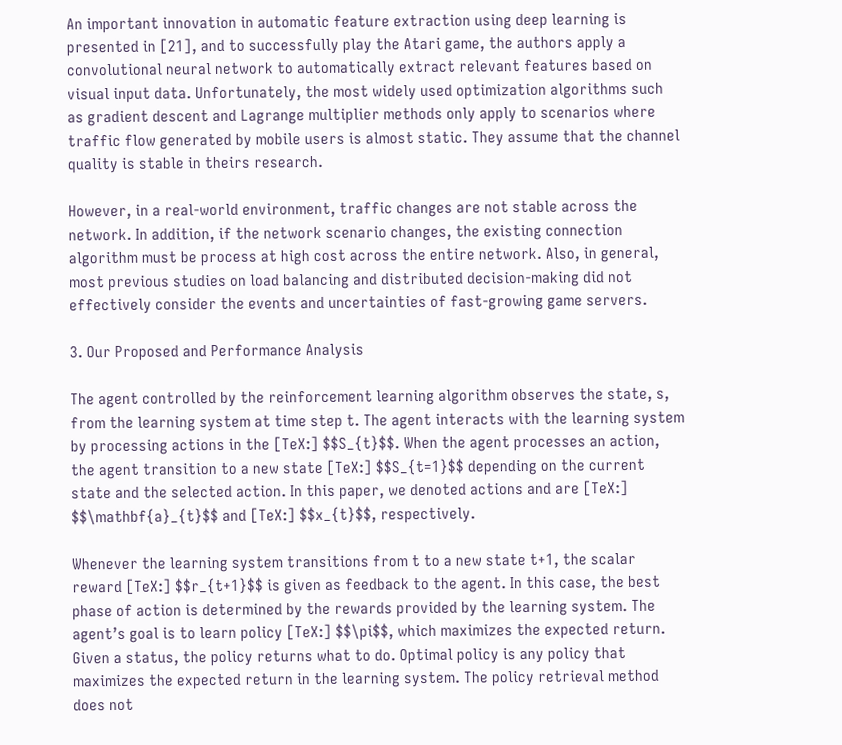An important innovation in automatic feature extraction using deep learning is presented in [21], and to successfully play the Atari game, the authors apply a convolutional neural network to automatically extract relevant features based on visual input data. Unfortunately, the most widely used optimization algorithms such as gradient descent and Lagrange multiplier methods only apply to scenarios where traffic flow generated by mobile users is almost static. They assume that the channel quality is stable in theirs research.

However, in a real-world environment, traffic changes are not stable across the network. In addition, if the network scenario changes, the existing connection algorithm must be process at high cost across the entire network. Also, in general, most previous studies on load balancing and distributed decision-making did not effectively consider the events and uncertainties of fast-growing game servers.

3. Our Proposed and Performance Analysis

The agent controlled by the reinforcement learning algorithm observes the state, s, from the learning system at time step t. The agent interacts with the learning system by processing actions in the [TeX:] $$S_{t}$$. When the agent processes an action, the agent transition to a new state [TeX:] $$S_{t=1}$$ depending on the current state and the selected action. In this paper, we denoted actions and are [TeX:] $$\mathbf{a}_{t}$$ and [TeX:] $$x_{t}$$, respectively.

Whenever the learning system transitions from t to a new state t+1, the scalar reward [TeX:] $$r_{t+1}$$ is given as feedback to the agent. In this case, the best phase of action is determined by the rewards provided by the learning system. The agent’s goal is to learn policy [TeX:] $$\pi$$, which maximizes the expected return. Given a status, the policy returns what to do. Optimal policy is any policy that maximizes the expected return in the learning system. The policy retrieval method does not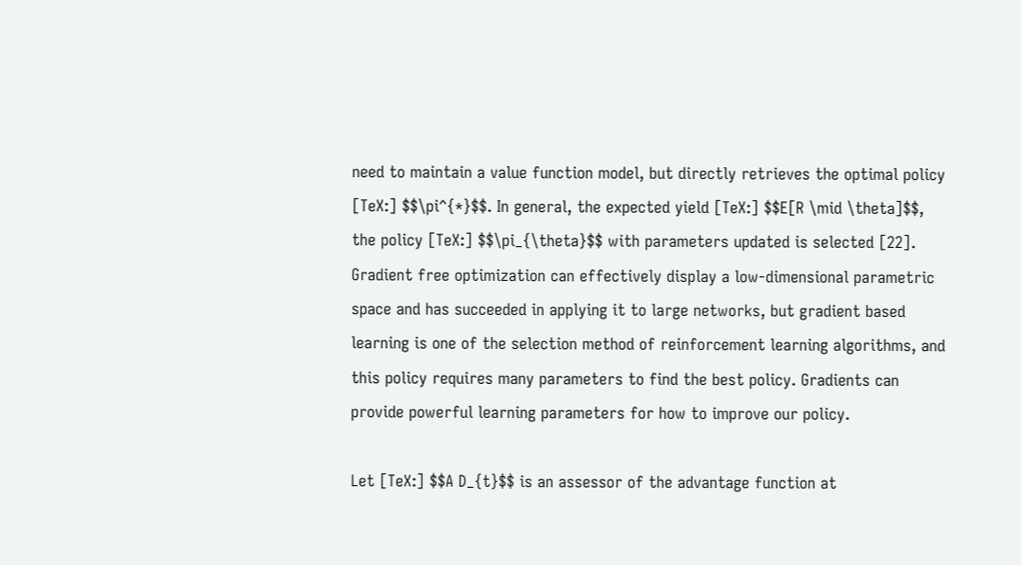need to maintain a value function model, but directly retrieves the optimal policy [TeX:] $$\pi^{*}$$. In general, the expected yield [TeX:] $$E[R \mid \theta]$$, the policy [TeX:] $$\pi_{\theta}$$ with parameters updated is selected [22]. Gradient free optimization can effectively display a low-dimensional parametric space and has succeeded in applying it to large networks, but gradient based learning is one of the selection method of reinforcement learning algorithms, and this policy requires many parameters to find the best policy. Gradients can provide powerful learning parameters for how to improve our policy.

Let [TeX:] $$A D_{t}$$ is an assessor of the advantage function at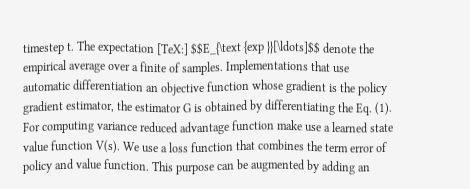timestep t. The expectation [TeX:] $$E_{\text {exp }}[\ldots]$$ denote the empirical average over a finite of samples. Implementations that use automatic differentiation an objective function whose gradient is the policy gradient estimator, the estimator G is obtained by differentiating the Eq. (1). For computing variance reduced advantage function make use a learned state value function V(s). We use a loss function that combines the term error of policy and value function. This purpose can be augmented by adding an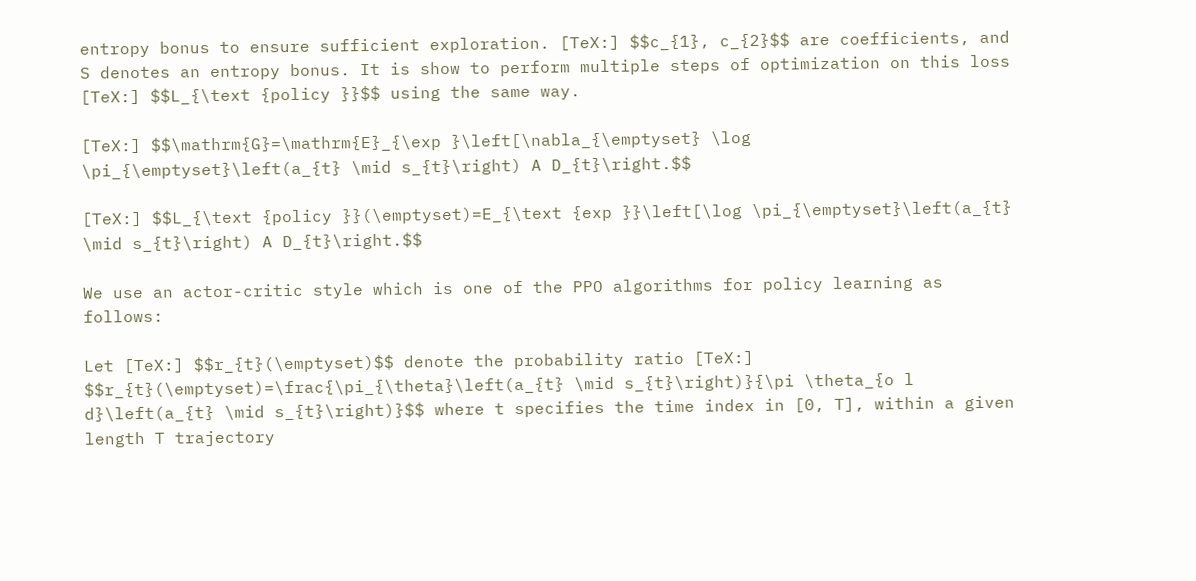entropy bonus to ensure sufficient exploration. [TeX:] $$c_{1}, c_{2}$$ are coefficients, and S denotes an entropy bonus. It is show to perform multiple steps of optimization on this loss [TeX:] $$L_{\text {policy }}$$ using the same way.

[TeX:] $$\mathrm{G}=\mathrm{E}_{\exp }\left[\nabla_{\emptyset} \log \pi_{\emptyset}\left(a_{t} \mid s_{t}\right) A D_{t}\right.$$

[TeX:] $$L_{\text {policy }}(\emptyset)=E_{\text {exp }}\left[\log \pi_{\emptyset}\left(a_{t} \mid s_{t}\right) A D_{t}\right.$$

We use an actor-critic style which is one of the PPO algorithms for policy learning as follows:

Let [TeX:] $$r_{t}(\emptyset)$$ denote the probability ratio [TeX:] $$r_{t}(\emptyset)=\frac{\pi_{\theta}\left(a_{t} \mid s_{t}\right)}{\pi \theta_{o l d}\left(a_{t} \mid s_{t}\right)}$$ where t specifies the time index in [0, T], within a given length T trajectory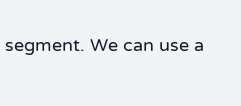segment. We can use a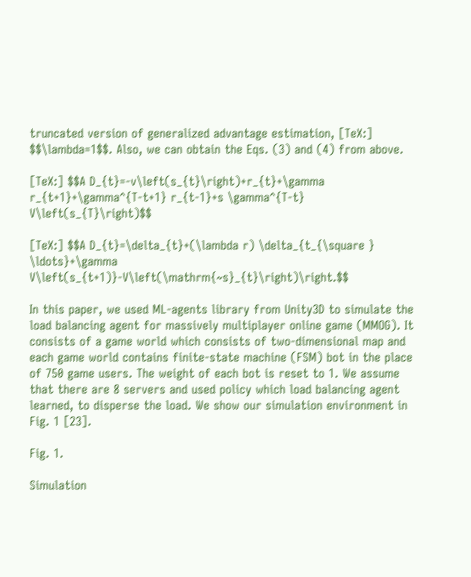truncated version of generalized advantage estimation, [TeX:] $$\lambda=1$$. Also, we can obtain the Eqs. (3) and (4) from above.

[TeX:] $$A D_{t}=-v\left(s_{t}\right)+r_{t}+\gamma r_{t+1}+\gamma^{T-t+1} r_{t-1}+s \gamma^{T-t} V\left(s_{T}\right)$$

[TeX:] $$A D_{t}=\delta_{t}+(\lambda r) \delta_{t_{\square } \ldots}+\gamma V\left(s_{t+1)}-V\left(\mathrm{~s}_{t}\right)\right.$$

In this paper, we used ML-agents library from Unity3D to simulate the load balancing agent for massively multiplayer online game (MMOG). It consists of a game world which consists of two-dimensional map and each game world contains finite-state machine (FSM) bot in the place of 750 game users. The weight of each bot is reset to 1. We assume that there are 8 servers and used policy which load balancing agent learned, to disperse the load. We show our simulation environment in Fig. 1 [23].

Fig. 1.

Simulation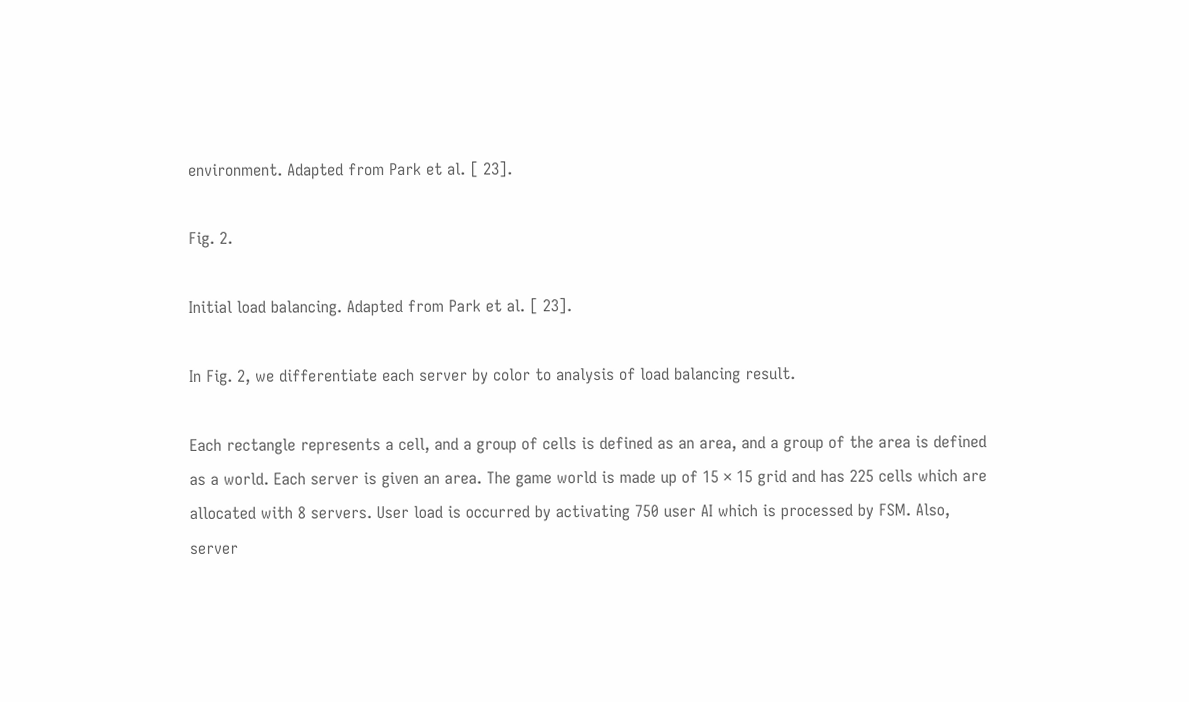environment. Adapted from Park et al. [ 23].

Fig. 2.

Initial load balancing. Adapted from Park et al. [ 23].

In Fig. 2, we differentiate each server by color to analysis of load balancing result.

Each rectangle represents a cell, and a group of cells is defined as an area, and a group of the area is defined as a world. Each server is given an area. The game world is made up of 15 × 15 grid and has 225 cells which are allocated with 8 servers. User load is occurred by activating 750 user AI which is processed by FSM. Also, server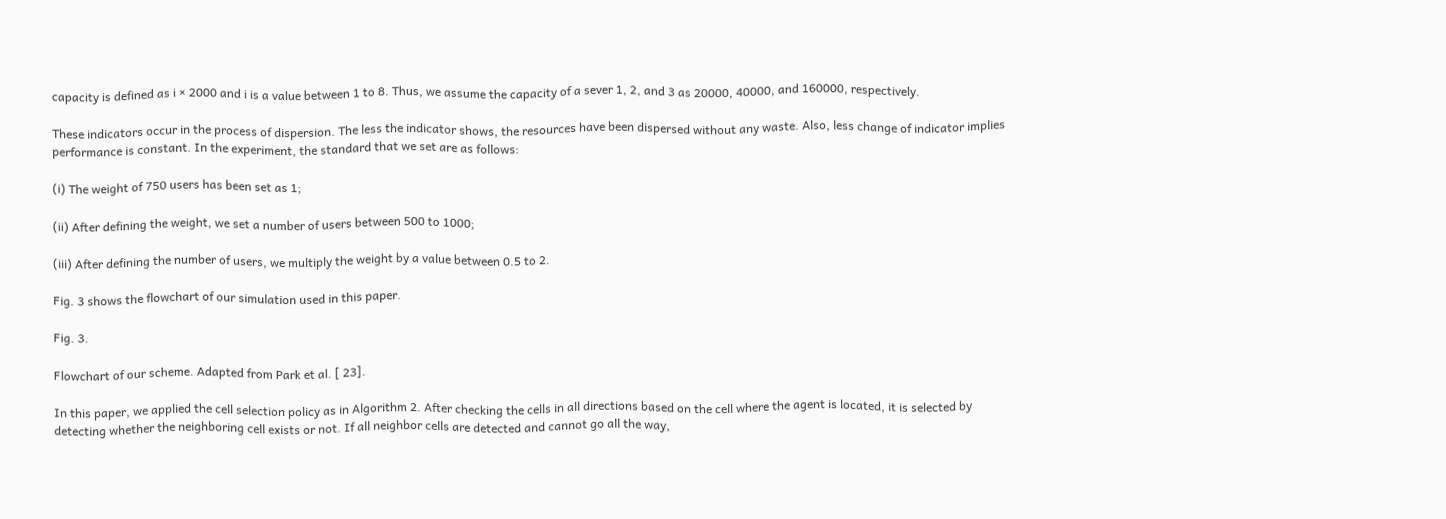capacity is defined as i × 2000 and i is a value between 1 to 8. Thus, we assume the capacity of a sever 1, 2, and 3 as 20000, 40000, and 160000, respectively.

These indicators occur in the process of dispersion. The less the indicator shows, the resources have been dispersed without any waste. Also, less change of indicator implies performance is constant. In the experiment, the standard that we set are as follows:

(i) The weight of 750 users has been set as 1;

(ii) After defining the weight, we set a number of users between 500 to 1000;

(iii) After defining the number of users, we multiply the weight by a value between 0.5 to 2.

Fig. 3 shows the flowchart of our simulation used in this paper.

Fig. 3.

Flowchart of our scheme. Adapted from Park et al. [ 23].

In this paper, we applied the cell selection policy as in Algorithm 2. After checking the cells in all directions based on the cell where the agent is located, it is selected by detecting whether the neighboring cell exists or not. If all neighbor cells are detected and cannot go all the way,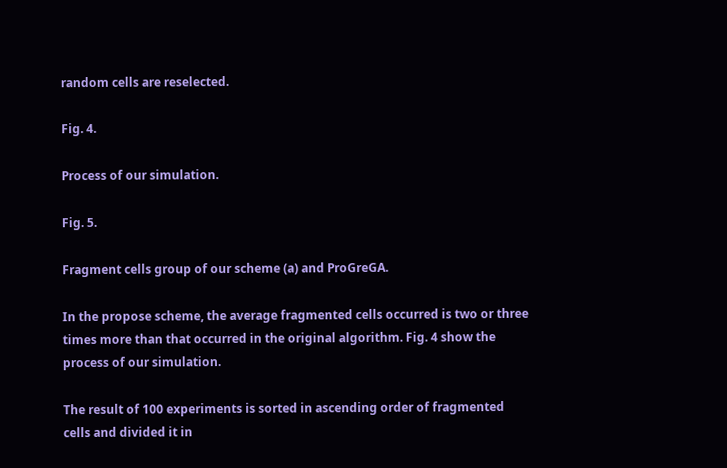random cells are reselected.

Fig. 4.

Process of our simulation.

Fig. 5.

Fragment cells group of our scheme (a) and ProGreGA.

In the propose scheme, the average fragmented cells occurred is two or three times more than that occurred in the original algorithm. Fig. 4 show the process of our simulation.

The result of 100 experiments is sorted in ascending order of fragmented cells and divided it in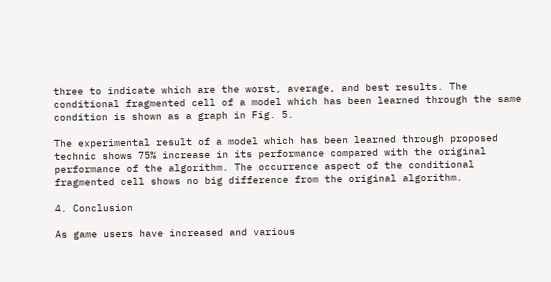three to indicate which are the worst, average, and best results. The conditional fragmented cell of a model which has been learned through the same condition is shown as a graph in Fig. 5.

The experimental result of a model which has been learned through proposed technic shows 75% increase in its performance compared with the original performance of the algorithm. The occurrence aspect of the conditional fragmented cell shows no big difference from the original algorithm.

4. Conclusion

As game users have increased and various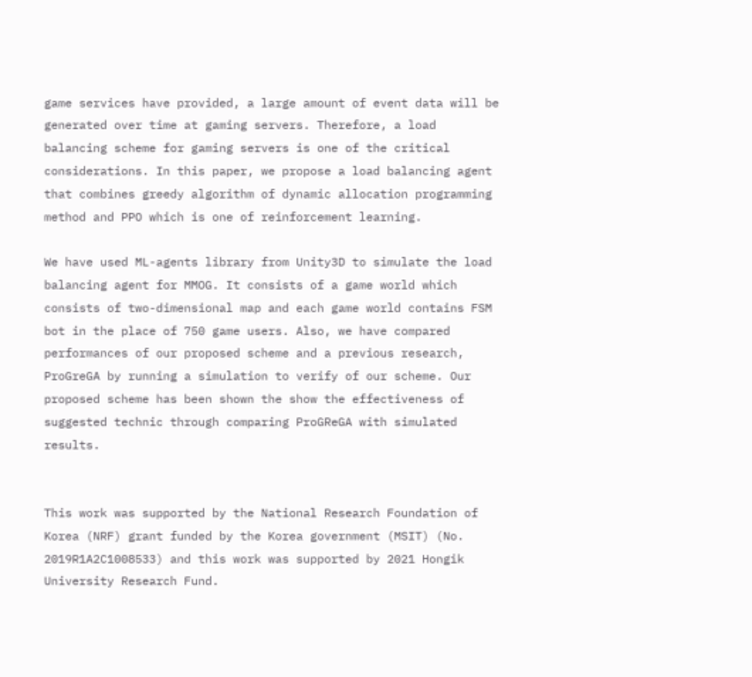game services have provided, a large amount of event data will be generated over time at gaming servers. Therefore, a load balancing scheme for gaming servers is one of the critical considerations. In this paper, we propose a load balancing agent that combines greedy algorithm of dynamic allocation programming method and PPO which is one of reinforcement learning.

We have used ML-agents library from Unity3D to simulate the load balancing agent for MMOG. It consists of a game world which consists of two-dimensional map and each game world contains FSM bot in the place of 750 game users. Also, we have compared performances of our proposed scheme and a previous research, ProGreGA by running a simulation to verify of our scheme. Our proposed scheme has been shown the show the effectiveness of suggested technic through comparing ProGReGA with simulated results.


This work was supported by the National Research Foundation of Korea (NRF) grant funded by the Korea government (MSIT) (No. 2019R1A2C1008533) and this work was supported by 2021 Hongik University Research Fund.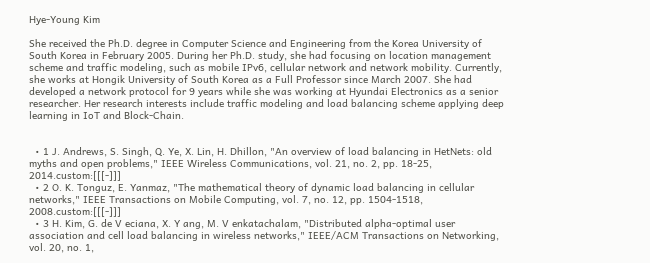Hye-Young Kim

She received the Ph.D. degree in Computer Science and Engineering from the Korea University of South Korea in February 2005. During her Ph.D. study, she had focusing on location management scheme and traffic modeling, such as mobile IPv6, cellular network and network mobility. Currently, she works at Hongik University of South Korea as a Full Professor since March 2007. She had developed a network protocol for 9 years while she was working at Hyundai Electronics as a senior researcher. Her research interests include traffic modeling and load balancing scheme applying deep learning in IoT and Block-Chain.


  • 1 J. Andrews, S. Singh, Q. Ye, X. Lin, H. Dhillon, "An overview of load balancing in HetNets: old myths and open problems," IEEE Wireless Communications, vol. 21, no. 2, pp. 18-25, 2014.custom:[[[-]]]
  • 2 O. K. Tonguz, E. Yanmaz, "The mathematical theory of dynamic load balancing in cellular networks," IEEE Transactions on Mobile Computing, vol. 7, no. 12, pp. 1504-1518, 2008.custom:[[[-]]]
  • 3 H. Kim, G. de V eciana, X. Y ang, M. V enkatachalam, "Distributed alpha-optimal user association and cell load balancing in wireless networks," IEEE/ACM Transactions on Networking, vol. 20, no. 1,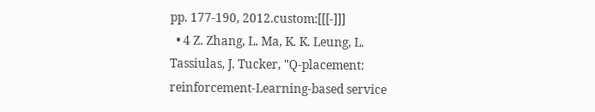pp. 177-190, 2012.custom:[[[-]]]
  • 4 Z. Zhang, L. Ma, K. K. Leung, L. Tassiulas, J. Tucker, "Q-placement: reinforcement-Learning-based service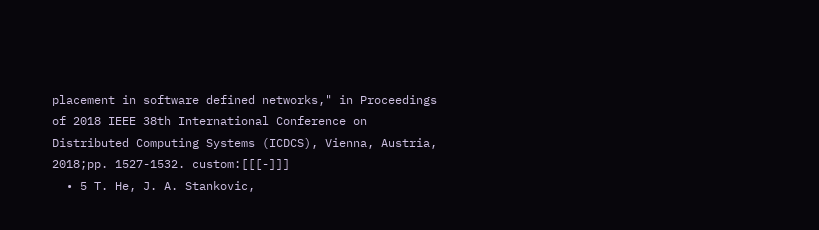placement in software defined networks," in Proceedings of 2018 IEEE 38th International Conference on Distributed Computing Systems (ICDCS), Vienna, Austria, 2018;pp. 1527-1532. custom:[[[-]]]
  • 5 T. He, J. A. Stankovic,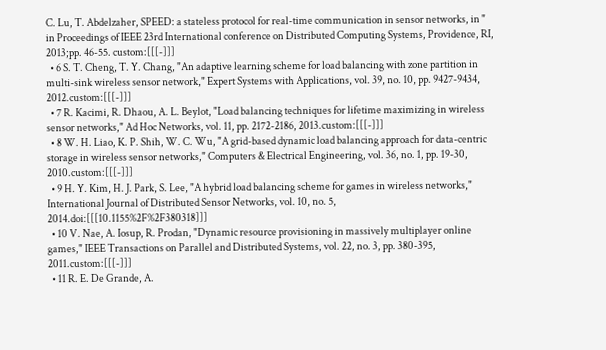C. Lu, T. Abdelzaher, SPEED: a stateless protocol for real-time communication in sensor networks, in " in Proceedings of IEEE 23rd International conference on Distributed Computing Systems, Providence, RI, 2013;pp. 46-55. custom:[[[-]]]
  • 6 S. T. Cheng, T. Y. Chang, "An adaptive learning scheme for load balancing with zone partition in multi-sink wireless sensor network," Expert Systems with Applications, vol. 39, no. 10, pp. 9427-9434, 2012.custom:[[[-]]]
  • 7 R. Kacimi, R. Dhaou, A. L. Beylot, "Load balancing techniques for lifetime maximizing in wireless sensor networks," Ad Hoc Networks, vol. 11, pp. 2172-2186, 2013.custom:[[[-]]]
  • 8 W. H. Liao, K. P. Shih, W. C. Wu, "A grid-based dynamic load balancing approach for data-centric storage in wireless sensor networks," Computers & Electrical Engineering, vol. 36, no. 1, pp. 19-30, 2010.custom:[[[-]]]
  • 9 H. Y. Kim, H. J. Park, S. Lee, "A hybrid load balancing scheme for games in wireless networks," International Journal of Distributed Sensor Networks, vol. 10, no. 5, 2014.doi:[[[10.1155%2F%2F380318]]]
  • 10 V. Nae, A. Iosup, R. Prodan, "Dynamic resource provisioning in massively multiplayer online games," IEEE Transactions on Parallel and Distributed Systems, vol. 22, no. 3, pp. 380-395, 2011.custom:[[[-]]]
  • 11 R. E. De Grande, A.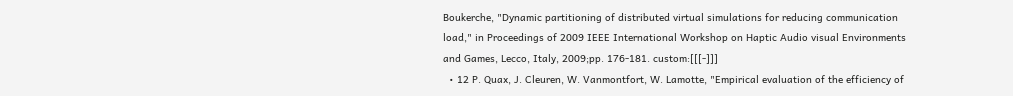Boukerche, "Dynamic partitioning of distributed virtual simulations for reducing communication load," in Proceedings of 2009 IEEE International Workshop on Haptic Audio visual Environments and Games, Lecco, Italy, 2009;pp. 176-181. custom:[[[-]]]
  • 12 P. Quax, J. Cleuren, W. Vanmontfort, W. Lamotte, "Empirical evaluation of the efficiency of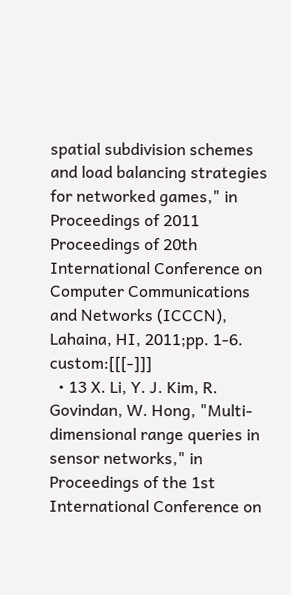spatial subdivision schemes and load balancing strategies for networked games," in Proceedings of 2011 Proceedings of 20th International Conference on Computer Communications and Networks (ICCCN), Lahaina, HI, 2011;pp. 1-6. custom:[[[-]]]
  • 13 X. Li, Y. J. Kim, R. Govindan, W. Hong, "Multi-dimensional range queries in sensor networks," in Proceedings of the 1st International Conference on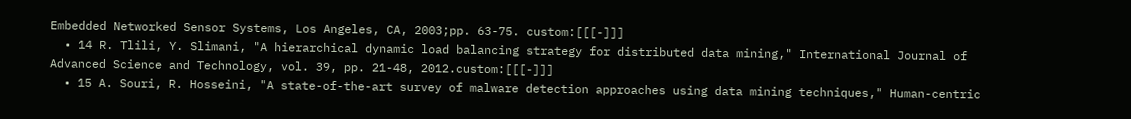Embedded Networked Sensor Systems, Los Angeles, CA, 2003;pp. 63-75. custom:[[[-]]]
  • 14 R. Tlili, Y. Slimani, "A hierarchical dynamic load balancing strategy for distributed data mining," International Journal of Advanced Science and Technology, vol. 39, pp. 21-48, 2012.custom:[[[-]]]
  • 15 A. Souri, R. Hosseini, "A state-of-the-art survey of malware detection approaches using data mining techniques," Human-centric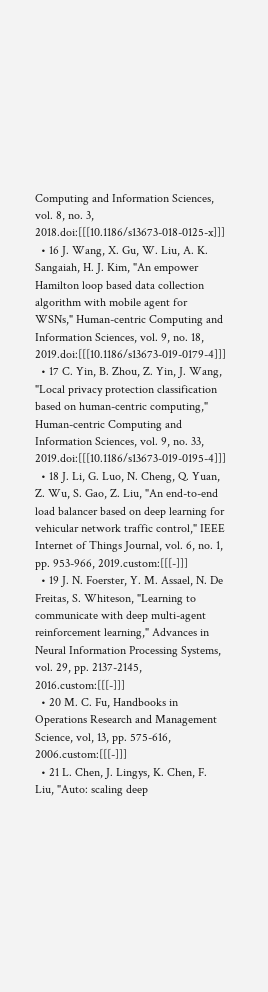Computing and Information Sciences, vol. 8, no. 3, 2018.doi:[[[10.1186/s13673-018-0125-x]]]
  • 16 J. Wang, X. Gu, W. Liu, A. K. Sangaiah, H. J. Kim, "An empower Hamilton loop based data collection algorithm with mobile agent for WSNs," Human-centric Computing and Information Sciences, vol. 9, no. 18, 2019.doi:[[[10.1186/s13673-019-0179-4]]]
  • 17 C. Yin, B. Zhou, Z. Yin, J. Wang, "Local privacy protection classification based on human-centric computing," Human-centric Computing and Information Sciences, vol. 9, no. 33, 2019.doi:[[[10.1186/s13673-019-0195-4]]]
  • 18 J. Li, G. Luo, N. Cheng, Q. Yuan, Z. Wu, S. Gao, Z. Liu, "An end-to-end load balancer based on deep learning for vehicular network traffic control," IEEE Internet of Things Journal, vol. 6, no. 1, pp. 953-966, 2019.custom:[[[-]]]
  • 19 J. N. Foerster, Y. M. Assael, N. De Freitas, S. Whiteson, "Learning to communicate with deep multi-agent reinforcement learning," Advances in Neural Information Processing Systems, vol. 29, pp. 2137-2145, 2016.custom:[[[-]]]
  • 20 M. C. Fu, Handbooks in Operations Research and Management Science, vol, 13, pp. 575-616, 2006.custom:[[[-]]]
  • 21 L. Chen, J. Lingys, K. Chen, F. Liu, "Auto: scaling deep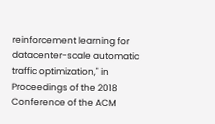reinforcement learning for datacenter-scale automatic traffic optimization," in Proceedings of the 2018 Conference of the ACM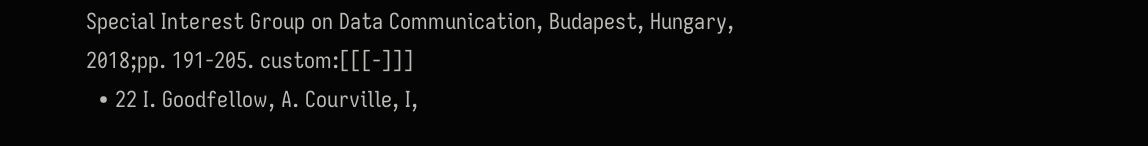Special Interest Group on Data Communication, Budapest, Hungary, 2018;pp. 191-205. custom:[[[-]]]
  • 22 I. Goodfellow, A. Courville, I,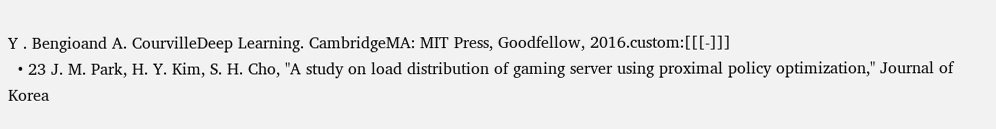Y . Bengioand A. CourvilleDeep Learning. CambridgeMA: MIT Press, Goodfellow, 2016.custom:[[[-]]]
  • 23 J. M. Park, H. Y. Kim, S. H. Cho, "A study on load distribution of gaming server using proximal policy optimization," Journal of Korea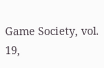Game Society, vol. 19,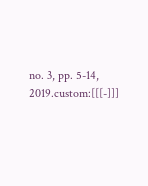no. 3, pp. 5-14, 2019.custom:[[[-]]]